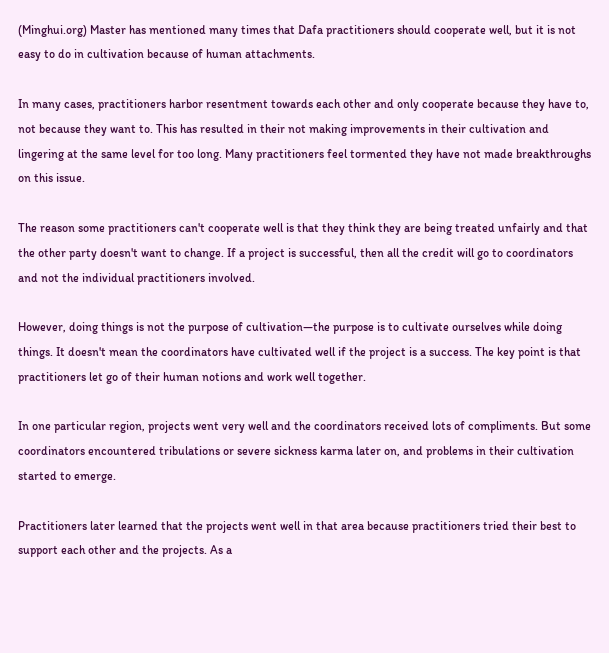(Minghui.org) Master has mentioned many times that Dafa practitioners should cooperate well, but it is not easy to do in cultivation because of human attachments.

In many cases, practitioners harbor resentment towards each other and only cooperate because they have to, not because they want to. This has resulted in their not making improvements in their cultivation and lingering at the same level for too long. Many practitioners feel tormented they have not made breakthroughs on this issue.

The reason some practitioners can't cooperate well is that they think they are being treated unfairly and that the other party doesn't want to change. If a project is successful, then all the credit will go to coordinators and not the individual practitioners involved.

However, doing things is not the purpose of cultivation—the purpose is to cultivate ourselves while doing things. It doesn't mean the coordinators have cultivated well if the project is a success. The key point is that practitioners let go of their human notions and work well together.

In one particular region, projects went very well and the coordinators received lots of compliments. But some coordinators encountered tribulations or severe sickness karma later on, and problems in their cultivation started to emerge.

Practitioners later learned that the projects went well in that area because practitioners tried their best to support each other and the projects. As a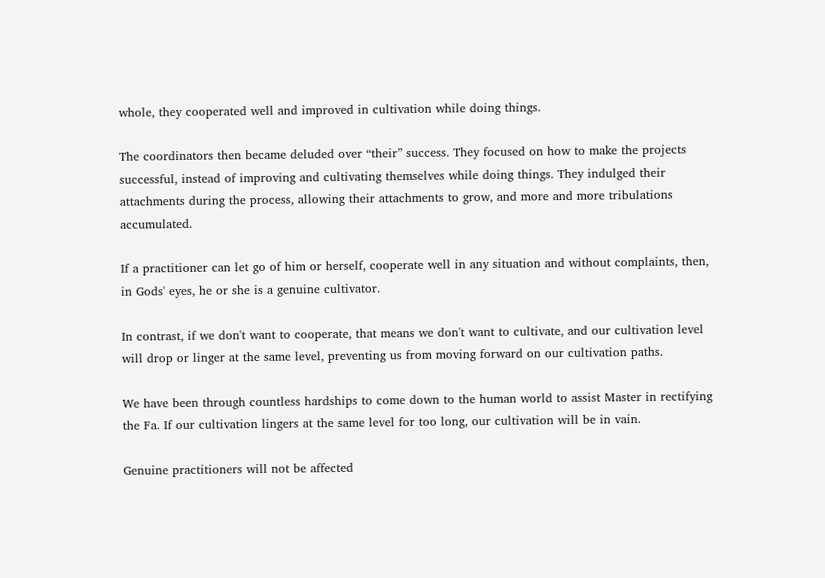whole, they cooperated well and improved in cultivation while doing things.

The coordinators then became deluded over “their” success. They focused on how to make the projects successful, instead of improving and cultivating themselves while doing things. They indulged their attachments during the process, allowing their attachments to grow, and more and more tribulations accumulated.

If a practitioner can let go of him or herself, cooperate well in any situation and without complaints, then, in Gods' eyes, he or she is a genuine cultivator.

In contrast, if we don't want to cooperate, that means we don't want to cultivate, and our cultivation level will drop or linger at the same level, preventing us from moving forward on our cultivation paths.

We have been through countless hardships to come down to the human world to assist Master in rectifying the Fa. If our cultivation lingers at the same level for too long, our cultivation will be in vain.

Genuine practitioners will not be affected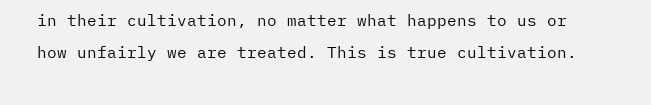in their cultivation, no matter what happens to us or how unfairly we are treated. This is true cultivation.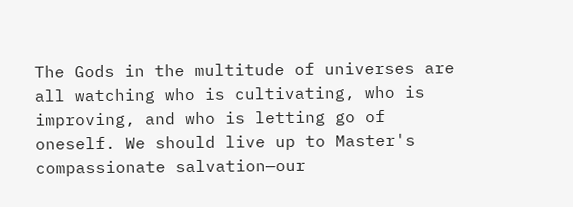The Gods in the multitude of universes are all watching who is cultivating, who is improving, and who is letting go of oneself. We should live up to Master's compassionate salvation—our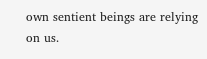own sentient beings are relying on us.